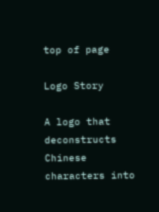top of page

Logo Story

A logo that deconstructs Chinese characters into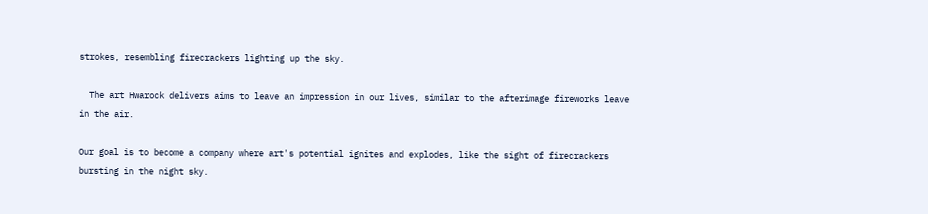strokes, resembling firecrackers lighting up the sky.

  The art Hwarock delivers aims to leave an impression in our lives, similar to the afterimage fireworks leave in the air.

Our goal is to become a company where art's potential ignites and explodes, like the sight of firecrackers bursting in the night sky.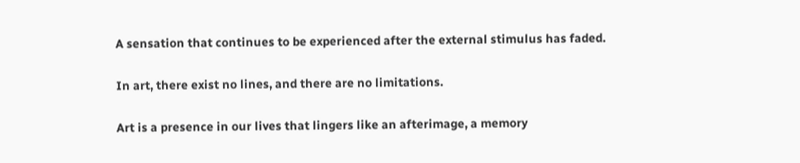A sensation that continues to be experienced after the external stimulus has faded.

In art, there exist no lines, and there are no limitations.

Art is a presence in our lives that lingers like an afterimage, a memory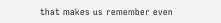that makes us remember even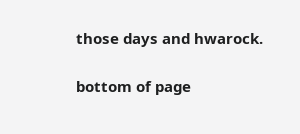those days and hwarock.

bottom of page